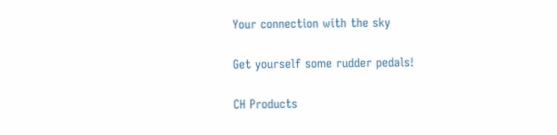Your connection with the sky

Get yourself some rudder pedals!

CH Products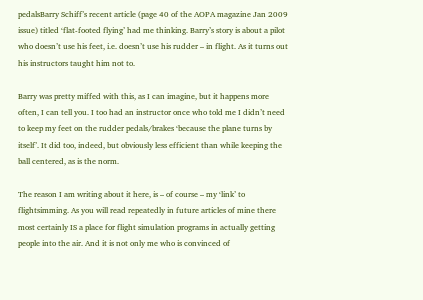pedalsBarry Schiff’s recent article (page 40 of the AOPA magazine Jan 2009 issue) titled ‘flat-footed flying’ had me thinking. Barry’s story is about a pilot who doesn’t use his feet, i.e. doesn’t use his rudder – in flight. As it turns out his instructors taught him not to.

Barry was pretty miffed with this, as I can imagine, but it happens more often, I can tell you. I too had an instructor once who told me I didn’t need to keep my feet on the rudder pedals/brakes ‘because the plane turns by itself’. It did too, indeed, but obviously less efficient than while keeping the ball centered, as is the norm.

The reason I am writing about it here, is – of course – my ‘link’ to flightsimming. As you will read repeatedly in future articles of mine there most certainly IS a place for flight simulation programs in actually getting people into the air. And it is not only me who is convinced of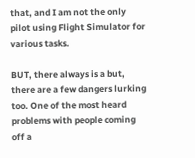that, and I am not the only pilot using Flight Simulator for various tasks.

BUT, there always is a but, there are a few dangers lurking too. One of the most heard problems with people coming off a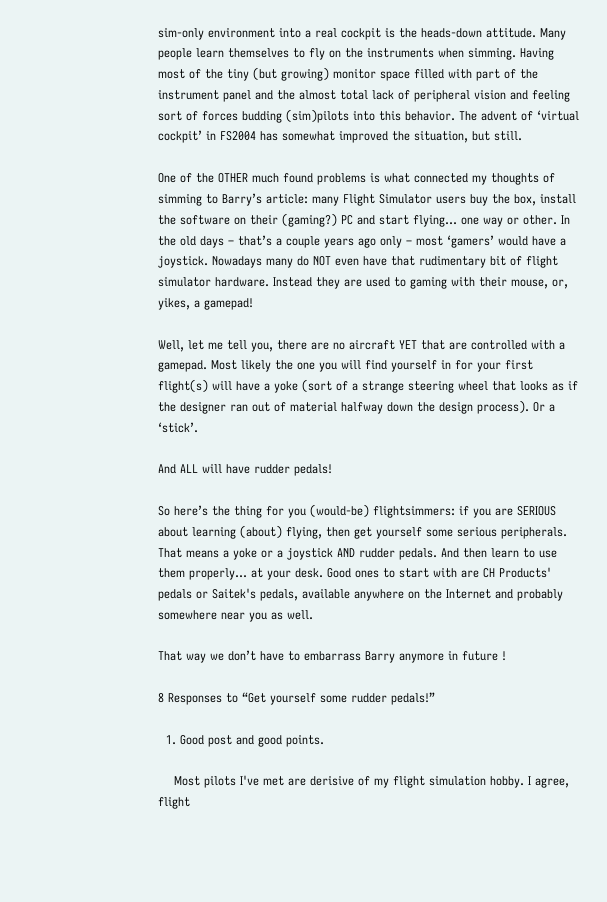sim-only environment into a real cockpit is the heads-down attitude. Many people learn themselves to fly on the instruments when simming. Having most of the tiny (but growing) monitor space filled with part of the instrument panel and the almost total lack of peripheral vision and feeling sort of forces budding (sim)pilots into this behavior. The advent of ‘virtual cockpit’ in FS2004 has somewhat improved the situation, but still.

One of the OTHER much found problems is what connected my thoughts of simming to Barry’s article: many Flight Simulator users buy the box, install the software on their (gaming?) PC and start flying… one way or other. In the old days – that’s a couple years ago only – most ‘gamers’ would have a joystick. Nowadays many do NOT even have that rudimentary bit of flight simulator hardware. Instead they are used to gaming with their mouse, or, yikes, a gamepad!

Well, let me tell you, there are no aircraft YET that are controlled with a gamepad. Most likely the one you will find yourself in for your first flight(s) will have a yoke (sort of a strange steering wheel that looks as if the designer ran out of material halfway down the design process). Or a ‘stick’.

And ALL will have rudder pedals!

So here’s the thing for you (would-be) flightsimmers: if you are SERIOUS about learning (about) flying, then get yourself some serious peripherals. That means a yoke or a joystick AND rudder pedals. And then learn to use them properly… at your desk. Good ones to start with are CH Products' pedals or Saitek's pedals, available anywhere on the Internet and probably somewhere near you as well.

That way we don’t have to embarrass Barry anymore in future !

8 Responses to “Get yourself some rudder pedals!”

  1. Good post and good points.

    Most pilots I've met are derisive of my flight simulation hobby. I agree, flight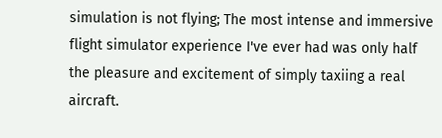simulation is not flying; The most intense and immersive flight simulator experience I've ever had was only half the pleasure and excitement of simply taxiing a real aircraft.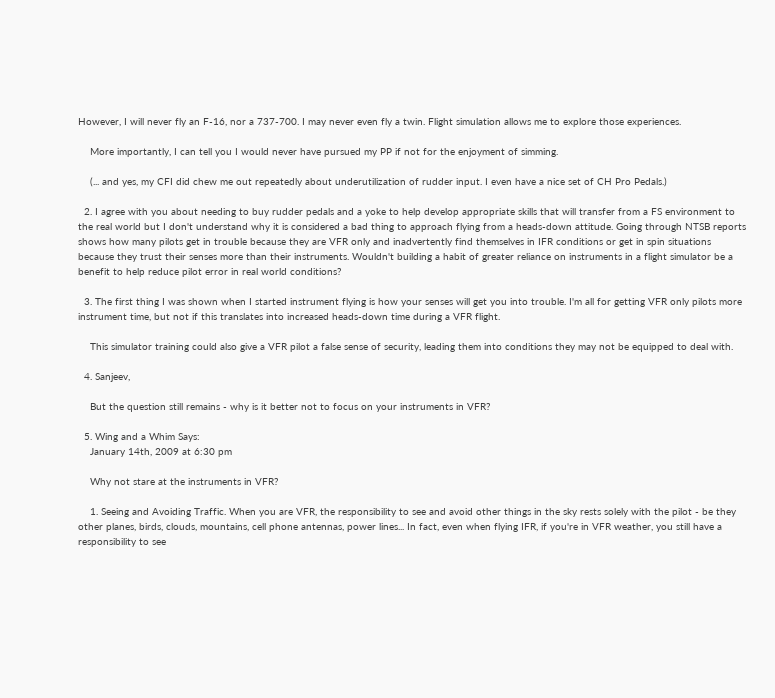However, I will never fly an F-16, nor a 737-700. I may never even fly a twin. Flight simulation allows me to explore those experiences.

    More importantly, I can tell you I would never have pursued my PP if not for the enjoyment of simming.

    (... and yes, my CFI did chew me out repeatedly about underutilization of rudder input. I even have a nice set of CH Pro Pedals.)

  2. I agree with you about needing to buy rudder pedals and a yoke to help develop appropriate skills that will transfer from a FS environment to the real world but I don't understand why it is considered a bad thing to approach flying from a heads-down attitude. Going through NTSB reports shows how many pilots get in trouble because they are VFR only and inadvertently find themselves in IFR conditions or get in spin situations because they trust their senses more than their instruments. Wouldn't building a habit of greater reliance on instruments in a flight simulator be a benefit to help reduce pilot error in real world conditions?

  3. The first thing I was shown when I started instrument flying is how your senses will get you into trouble. I'm all for getting VFR only pilots more instrument time, but not if this translates into increased heads-down time during a VFR flight.

    This simulator training could also give a VFR pilot a false sense of security, leading them into conditions they may not be equipped to deal with.

  4. Sanjeev,

    But the question still remains - why is it better not to focus on your instruments in VFR?

  5. Wing and a Whim Says:
    January 14th, 2009 at 6:30 pm

    Why not stare at the instruments in VFR?

    1. Seeing and Avoiding Traffic. When you are VFR, the responsibility to see and avoid other things in the sky rests solely with the pilot - be they other planes, birds, clouds, mountains, cell phone antennas, power lines... In fact, even when flying IFR, if you're in VFR weather, you still have a responsibility to see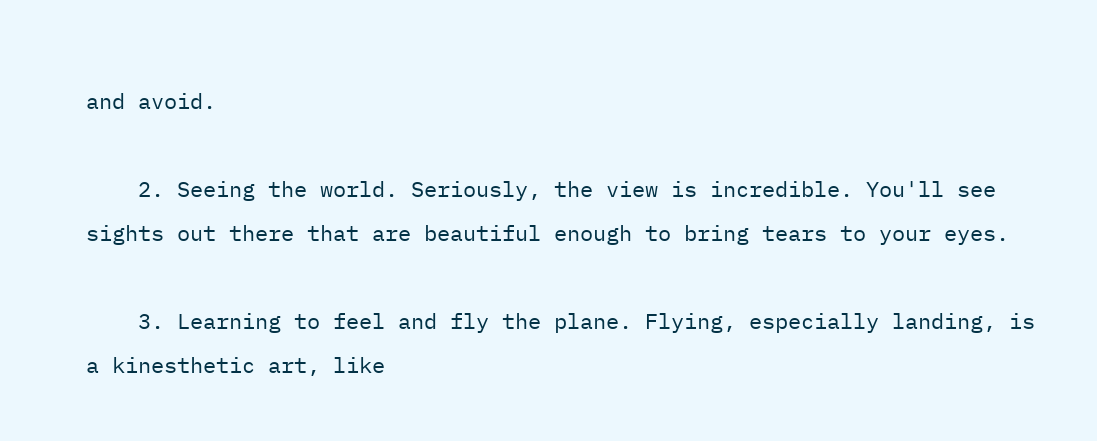and avoid.

    2. Seeing the world. Seriously, the view is incredible. You'll see sights out there that are beautiful enough to bring tears to your eyes.

    3. Learning to feel and fly the plane. Flying, especially landing, is a kinesthetic art, like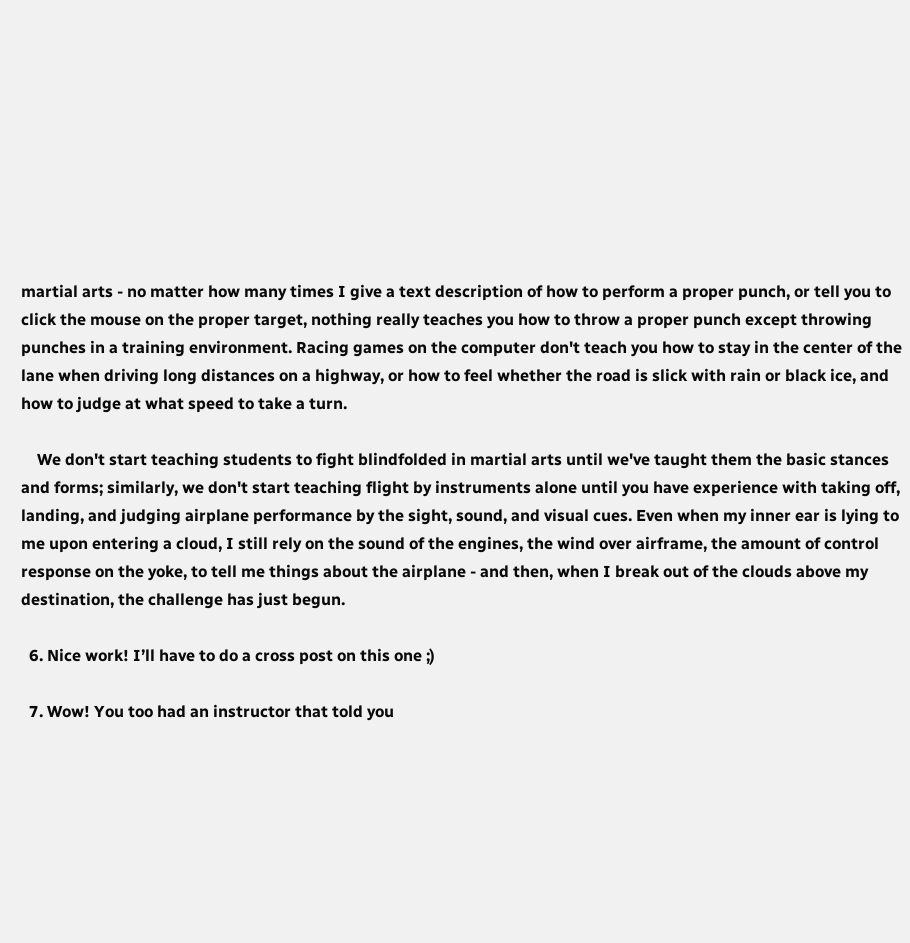martial arts - no matter how many times I give a text description of how to perform a proper punch, or tell you to click the mouse on the proper target, nothing really teaches you how to throw a proper punch except throwing punches in a training environment. Racing games on the computer don't teach you how to stay in the center of the lane when driving long distances on a highway, or how to feel whether the road is slick with rain or black ice, and how to judge at what speed to take a turn.

    We don't start teaching students to fight blindfolded in martial arts until we've taught them the basic stances and forms; similarly, we don't start teaching flight by instruments alone until you have experience with taking off, landing, and judging airplane performance by the sight, sound, and visual cues. Even when my inner ear is lying to me upon entering a cloud, I still rely on the sound of the engines, the wind over airframe, the amount of control response on the yoke, to tell me things about the airplane - and then, when I break out of the clouds above my destination, the challenge has just begun.

  6. Nice work! I’ll have to do a cross post on this one ;)

  7. Wow! You too had an instructor that told you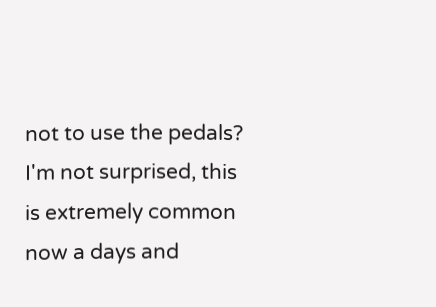not to use the pedals? I'm not surprised, this is extremely common now a days and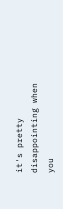it's pretty disappointing when you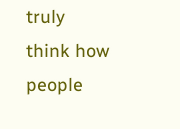truly think how people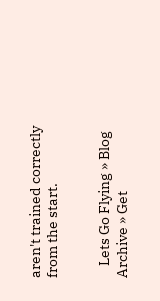aren't trained correctly from the start.


    Lets Go Flying » Blog Archive » Get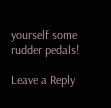yourself some rudder pedals!

Leave a Reply